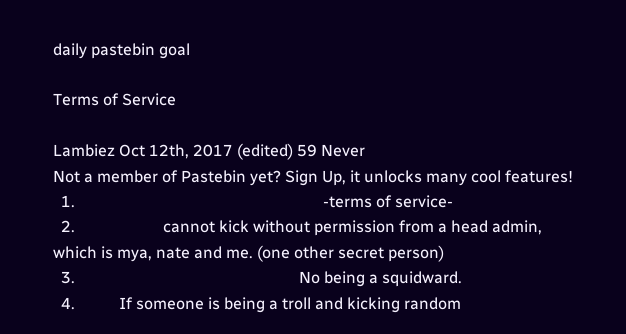daily pastebin goal

Terms of Service

Lambiez Oct 12th, 2017 (edited) 59 Never
Not a member of Pastebin yet? Sign Up, it unlocks many cool features!
  1.                                                              -terms of service-
  2.                      cannot kick without permission from a head admin, which is mya, nate and me. (one other secret person)
  3.                                                        No being a squidward.
  4.           If someone is being a troll and kicking random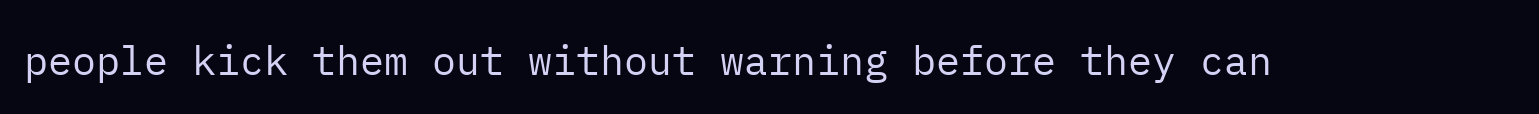people kick them out without warning before they can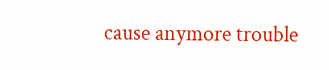cause anymore trouble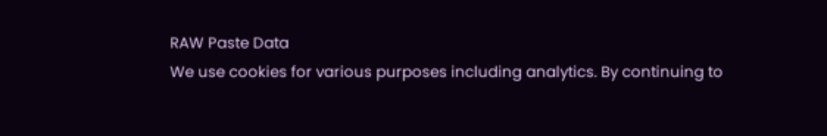RAW Paste Data
We use cookies for various purposes including analytics. By continuing to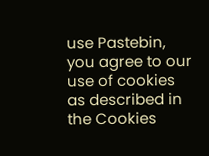use Pastebin, you agree to our use of cookies as described in the Cookies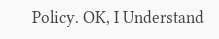Policy. OK, I Understand